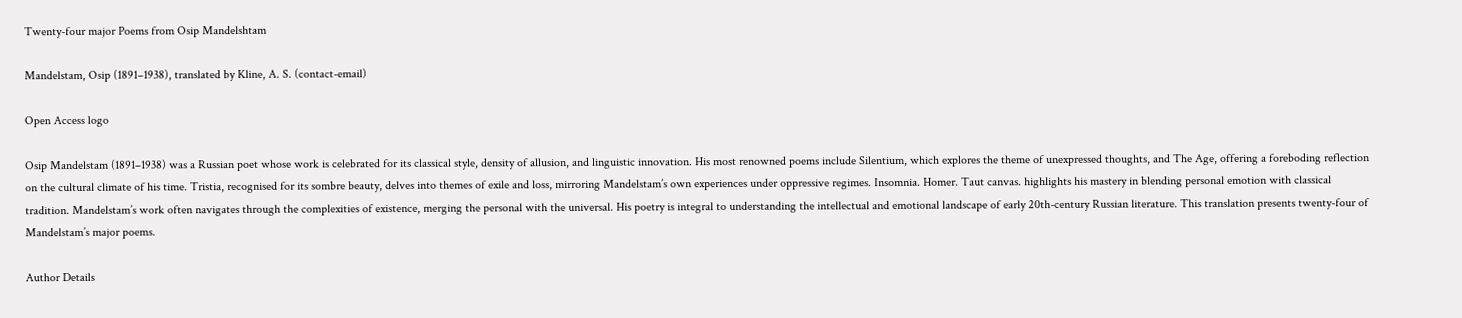Twenty-four major Poems from Osip Mandelshtam

Mandelstam, Osip (1891–1938), translated by Kline, A. S. (contact-email)

Open Access logo

Osip Mandelstam (1891–1938) was a Russian poet whose work is celebrated for its classical style, density of allusion, and linguistic innovation. His most renowned poems include Silentium, which explores the theme of unexpressed thoughts, and The Age, offering a foreboding reflection on the cultural climate of his time. Tristia, recognised for its sombre beauty, delves into themes of exile and loss, mirroring Mandelstam’s own experiences under oppressive regimes. Insomnia. Homer. Taut canvas. highlights his mastery in blending personal emotion with classical tradition. Mandelstam’s work often navigates through the complexities of existence, merging the personal with the universal. His poetry is integral to understanding the intellectual and emotional landscape of early 20th-century Russian literature. This translation presents twenty-four of Mandelstam’s major poems.

Author Details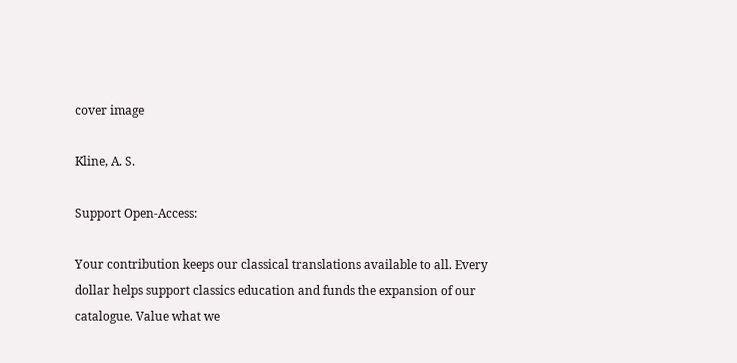cover image

Kline, A. S.

Support Open-Access:

Your contribution keeps our classical translations available to all. Every dollar helps support classics education and funds the expansion of our catalogue. Value what we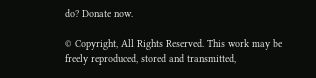do? Donate now.

© Copyright, All Rights Reserved. This work may be freely reproduced, stored and transmitted,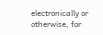electronically or otherwise, for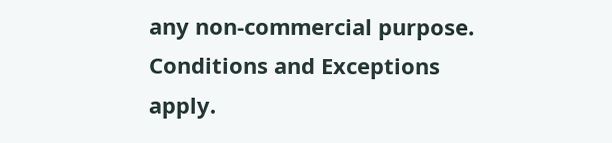any non-commercial purpose. Conditions and Exceptions apply.